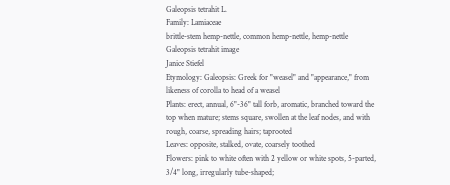Galeopsis tetrahit L.
Family: Lamiaceae
brittle-stem hemp-nettle, common hemp-nettle, hemp-nettle
Galeopsis tetrahit image
Janice Stiefel
Etymology: Galeopsis: Greek for "weasel" and "appearance," from likeness of corolla to head of a weasel
Plants: erect, annual, 6"-36" tall forb, aromatic, branched toward the top when mature; stems square, swollen at the leaf nodes, and with rough, coarse, spreading hairs; taprooted
Leaves: opposite, stalked, ovate, coarsely toothed
Flowers: pink to white often with 2 yellow or white spots, 5-parted, 3/4" long, irregularly tube-shaped;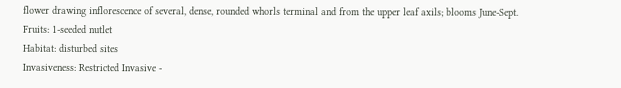flower drawing inflorescence of several, dense, rounded whorls terminal and from the upper leaf axils; blooms June-Sept.
Fruits: 1-seeded nutlet
Habitat: disturbed sites
Invasiveness: Restricted Invasive -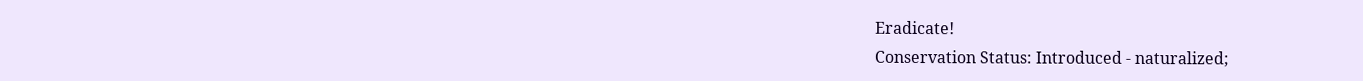Eradicate!
Conservation Status: Introduced - naturalized;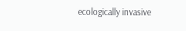ecologically invasive